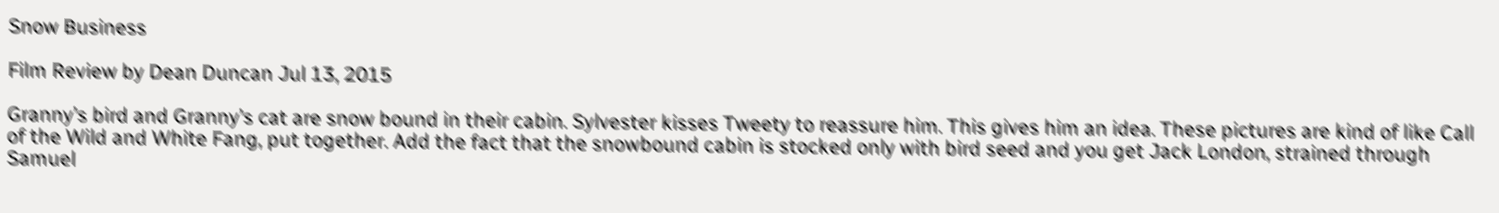Snow Business

Film Review by Dean Duncan Jul 13, 2015

Granny’s bird and Granny’s cat are snow bound in their cabin. Sylvester kisses Tweety to reassure him. This gives him an idea. These pictures are kind of like Call of the Wild and White Fang, put together. Add the fact that the snowbound cabin is stocked only with bird seed and you get Jack London, strained through Samuel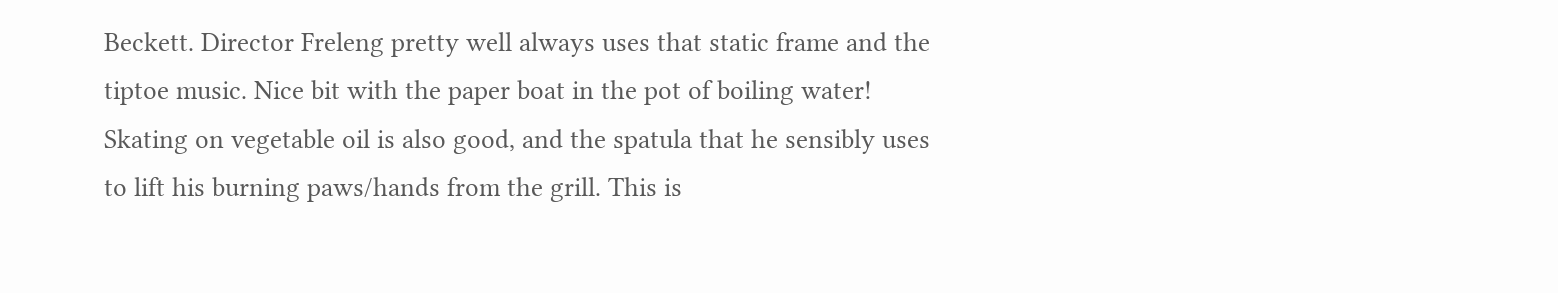Beckett. Director Freleng pretty well always uses that static frame and the tiptoe music. Nice bit with the paper boat in the pot of boiling water! Skating on vegetable oil is also good, and the spatula that he sensibly uses to lift his burning paws/hands from the grill. This is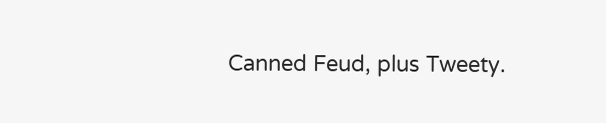Canned Feud, plus Tweety.